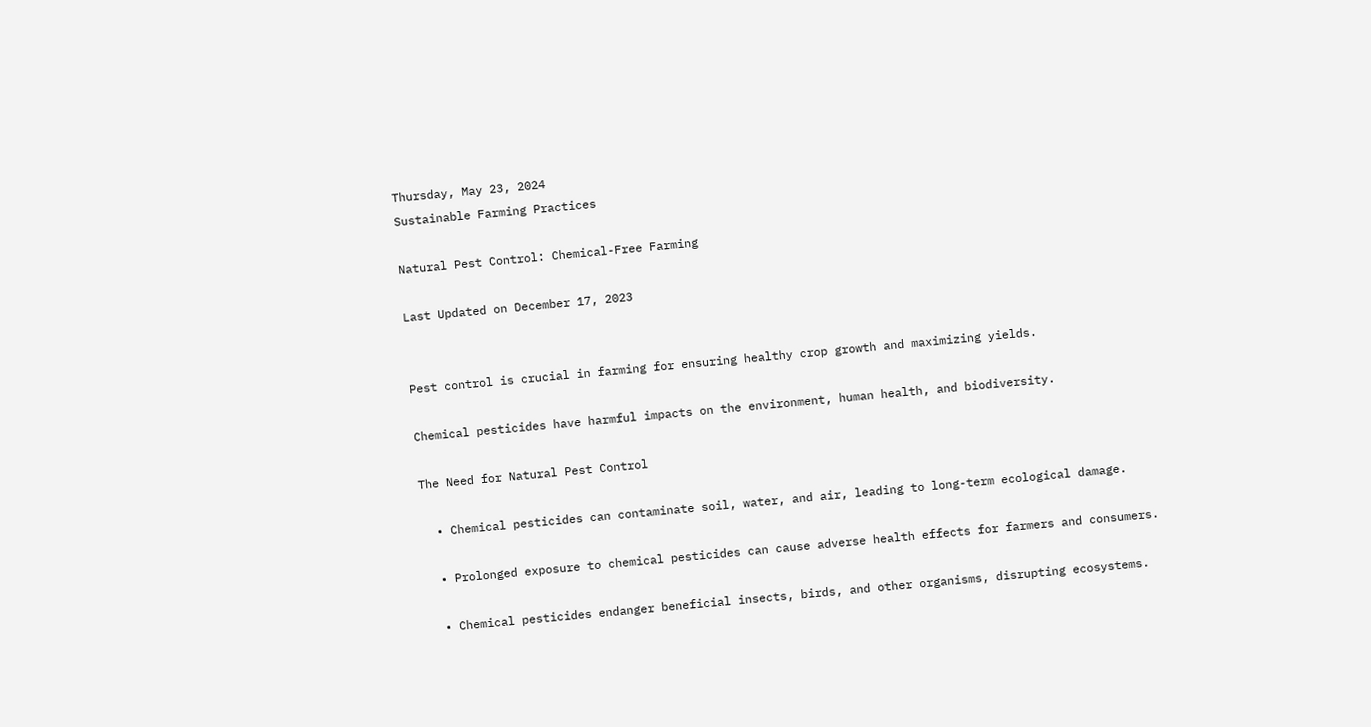Thursday, May 23, 2024
Sustainable Farming Practices

Natural Pest Control: Chemical-Free Farming

Last Updated on December 17, 2023


Pest control is crucial in farming for ensuring healthy crop growth and maximizing yields.

Chemical pesticides have harmful impacts on the environment, human health, and biodiversity.

The Need for Natural Pest Control

  • Chemical pesticides can contaminate soil, water, and air, leading to long-term ecological damage.

  • Prolonged exposure to chemical pesticides can cause adverse health effects for farmers and consumers.

  • Chemical pesticides endanger beneficial insects, birds, and other organisms, disrupting ecosystems.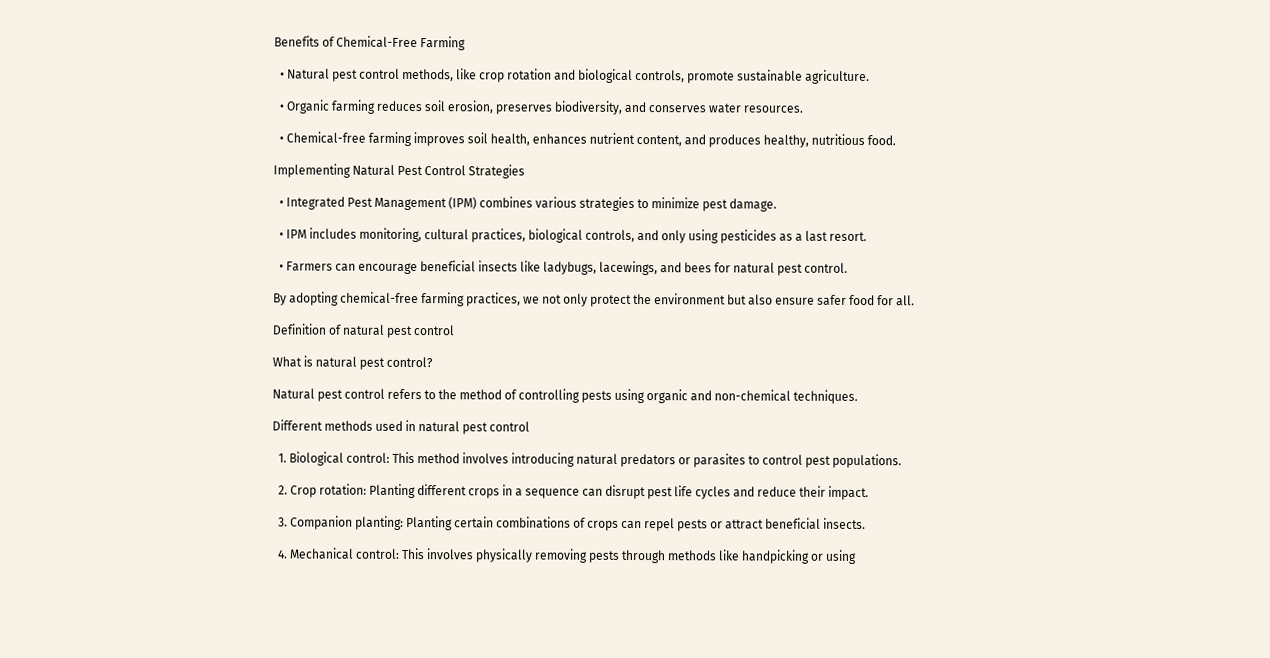Benefits of Chemical-Free Farming

  • Natural pest control methods, like crop rotation and biological controls, promote sustainable agriculture.

  • Organic farming reduces soil erosion, preserves biodiversity, and conserves water resources.

  • Chemical-free farming improves soil health, enhances nutrient content, and produces healthy, nutritious food.

Implementing Natural Pest Control Strategies

  • Integrated Pest Management (IPM) combines various strategies to minimize pest damage.

  • IPM includes monitoring, cultural practices, biological controls, and only using pesticides as a last resort.

  • Farmers can encourage beneficial insects like ladybugs, lacewings, and bees for natural pest control.

By adopting chemical-free farming practices, we not only protect the environment but also ensure safer food for all.

Definition of natural pest control

What is natural pest control?

Natural pest control refers to the method of controlling pests using organic and non-chemical techniques.

Different methods used in natural pest control

  1. Biological control: This method involves introducing natural predators or parasites to control pest populations.

  2. Crop rotation: Planting different crops in a sequence can disrupt pest life cycles and reduce their impact.

  3. Companion planting: Planting certain combinations of crops can repel pests or attract beneficial insects.

  4. Mechanical control: This involves physically removing pests through methods like handpicking or using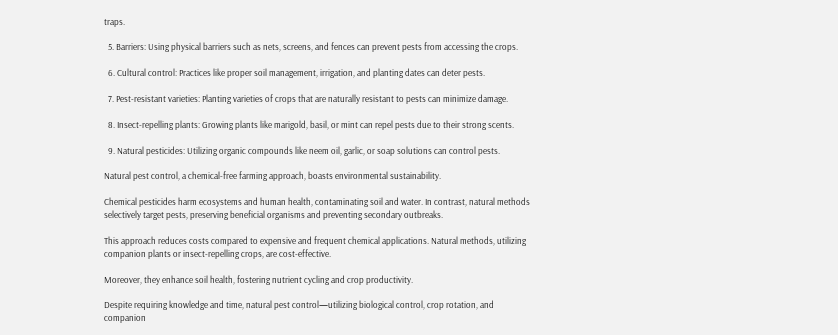traps.

  5. Barriers: Using physical barriers such as nets, screens, and fences can prevent pests from accessing the crops.

  6. Cultural control: Practices like proper soil management, irrigation, and planting dates can deter pests.

  7. Pest-resistant varieties: Planting varieties of crops that are naturally resistant to pests can minimize damage.

  8. Insect-repelling plants: Growing plants like marigold, basil, or mint can repel pests due to their strong scents.

  9. Natural pesticides: Utilizing organic compounds like neem oil, garlic, or soap solutions can control pests.

Natural pest control, a chemical-free farming approach, boasts environmental sustainability.

Chemical pesticides harm ecosystems and human health, contaminating soil and water. In contrast, natural methods selectively target pests, preserving beneficial organisms and preventing secondary outbreaks.

This approach reduces costs compared to expensive and frequent chemical applications. Natural methods, utilizing companion plants or insect-repelling crops, are cost-effective.

Moreover, they enhance soil health, fostering nutrient cycling and crop productivity.

Despite requiring knowledge and time, natural pest control—utilizing biological control, crop rotation, and companion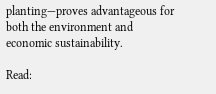planting—proves advantageous for both the environment and economic sustainability.

Read: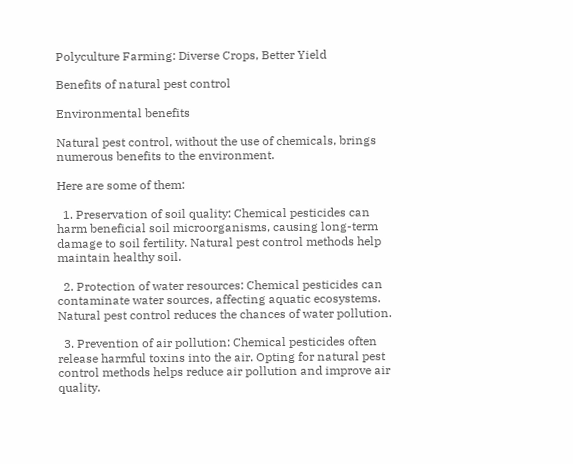Polyculture Farming: Diverse Crops, Better Yield

Benefits of natural pest control

Environmental benefits

Natural pest control, without the use of chemicals, brings numerous benefits to the environment.

Here are some of them:

  1. Preservation of soil quality: Chemical pesticides can harm beneficial soil microorganisms, causing long-term damage to soil fertility. Natural pest control methods help maintain healthy soil.

  2. Protection of water resources: Chemical pesticides can contaminate water sources, affecting aquatic ecosystems. Natural pest control reduces the chances of water pollution.

  3. Prevention of air pollution: Chemical pesticides often release harmful toxins into the air. Opting for natural pest control methods helps reduce air pollution and improve air quality.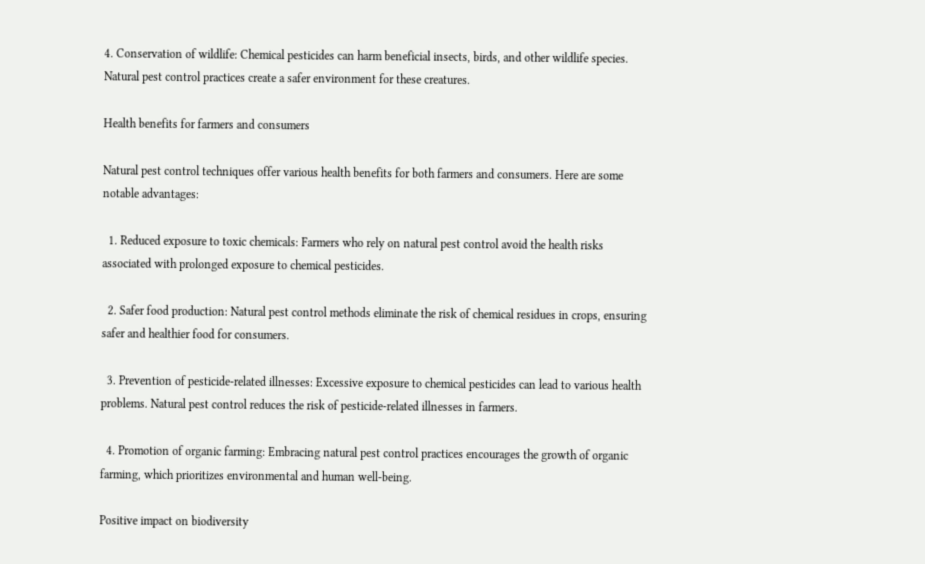4. Conservation of wildlife: Chemical pesticides can harm beneficial insects, birds, and other wildlife species. Natural pest control practices create a safer environment for these creatures.

Health benefits for farmers and consumers

Natural pest control techniques offer various health benefits for both farmers and consumers. Here are some notable advantages:

  1. Reduced exposure to toxic chemicals: Farmers who rely on natural pest control avoid the health risks associated with prolonged exposure to chemical pesticides.

  2. Safer food production: Natural pest control methods eliminate the risk of chemical residues in crops, ensuring safer and healthier food for consumers.

  3. Prevention of pesticide-related illnesses: Excessive exposure to chemical pesticides can lead to various health problems. Natural pest control reduces the risk of pesticide-related illnesses in farmers.

  4. Promotion of organic farming: Embracing natural pest control practices encourages the growth of organic farming, which prioritizes environmental and human well-being.

Positive impact on biodiversity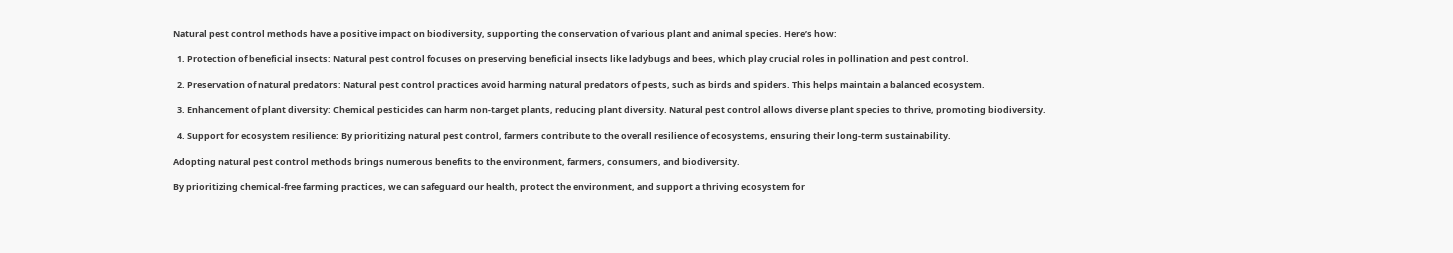Natural pest control methods have a positive impact on biodiversity, supporting the conservation of various plant and animal species. Here’s how:

  1. Protection of beneficial insects: Natural pest control focuses on preserving beneficial insects like ladybugs and bees, which play crucial roles in pollination and pest control.

  2. Preservation of natural predators: Natural pest control practices avoid harming natural predators of pests, such as birds and spiders. This helps maintain a balanced ecosystem.

  3. Enhancement of plant diversity: Chemical pesticides can harm non-target plants, reducing plant diversity. Natural pest control allows diverse plant species to thrive, promoting biodiversity.

  4. Support for ecosystem resilience: By prioritizing natural pest control, farmers contribute to the overall resilience of ecosystems, ensuring their long-term sustainability.

Adopting natural pest control methods brings numerous benefits to the environment, farmers, consumers, and biodiversity.

By prioritizing chemical-free farming practices, we can safeguard our health, protect the environment, and support a thriving ecosystem for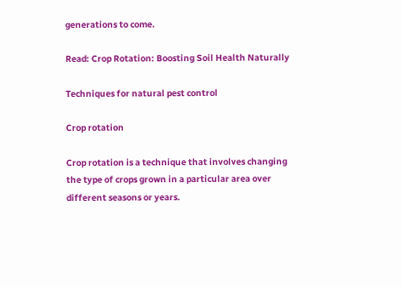generations to come.

Read: Crop Rotation: Boosting Soil Health Naturally

Techniques for natural pest control

Crop rotation

Crop rotation is a technique that involves changing the type of crops grown in a particular area over different seasons or years.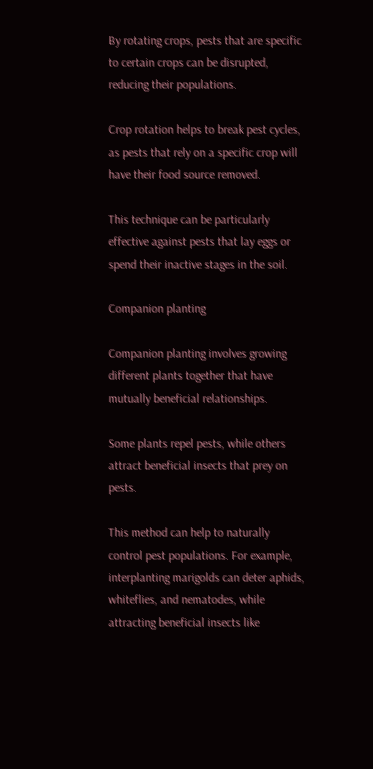By rotating crops, pests that are specific to certain crops can be disrupted, reducing their populations.

Crop rotation helps to break pest cycles, as pests that rely on a specific crop will have their food source removed.

This technique can be particularly effective against pests that lay eggs or spend their inactive stages in the soil.

Companion planting

Companion planting involves growing different plants together that have mutually beneficial relationships.

Some plants repel pests, while others attract beneficial insects that prey on pests.

This method can help to naturally control pest populations. For example, interplanting marigolds can deter aphids, whiteflies, and nematodes, while attracting beneficial insects like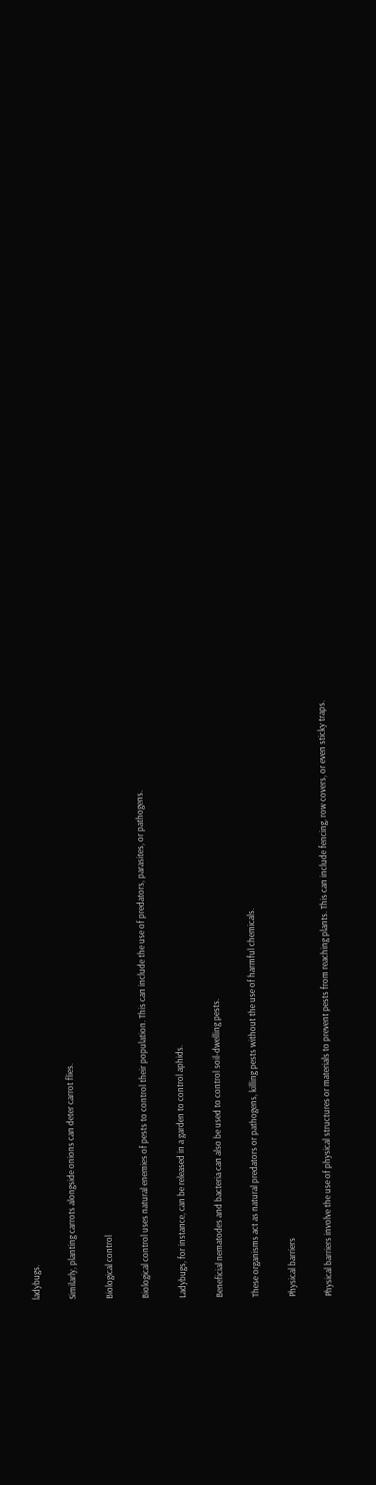ladybugs.

Similarly, planting carrots alongside onions can deter carrot flies.

Biological control

Biological control uses natural enemies of pests to control their population. This can include the use of predators, parasites, or pathogens.

Ladybugs, for instance, can be released in a garden to control aphids.

Beneficial nematodes and bacteria can also be used to control soil-dwelling pests.

These organisms act as natural predators or pathogens, killing pests without the use of harmful chemicals.

Physical barriers

Physical barriers involve the use of physical structures or materials to prevent pests from reaching plants. This can include fencing, row covers, or even sticky traps.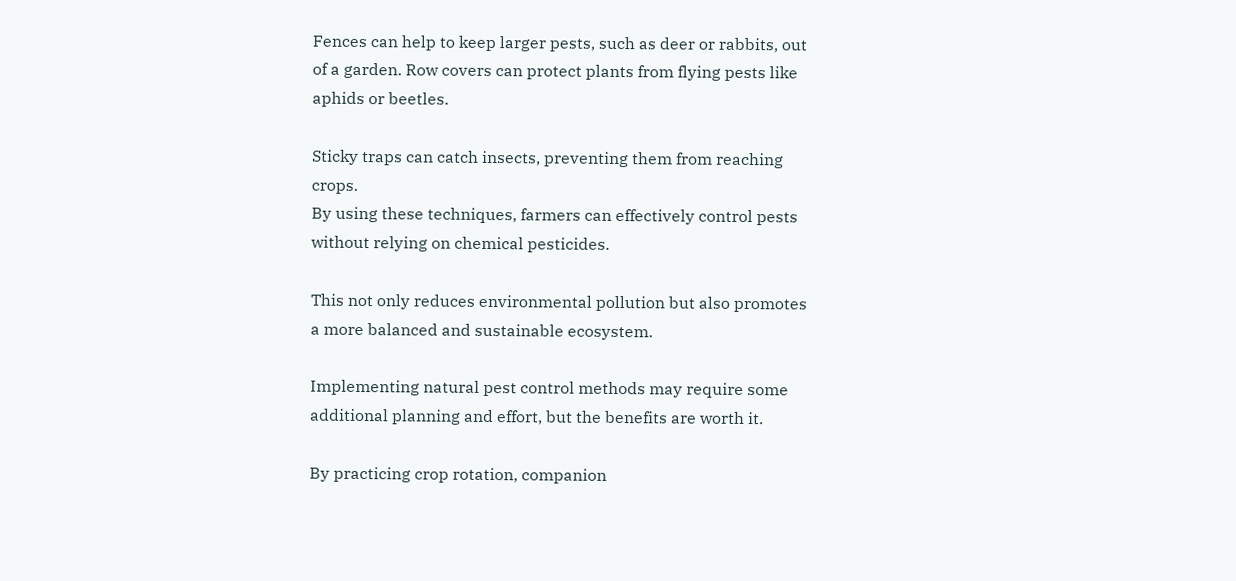Fences can help to keep larger pests, such as deer or rabbits, out of a garden. Row covers can protect plants from flying pests like aphids or beetles.

Sticky traps can catch insects, preventing them from reaching crops.
By using these techniques, farmers can effectively control pests without relying on chemical pesticides.

This not only reduces environmental pollution but also promotes a more balanced and sustainable ecosystem.

Implementing natural pest control methods may require some additional planning and effort, but the benefits are worth it.

By practicing crop rotation, companion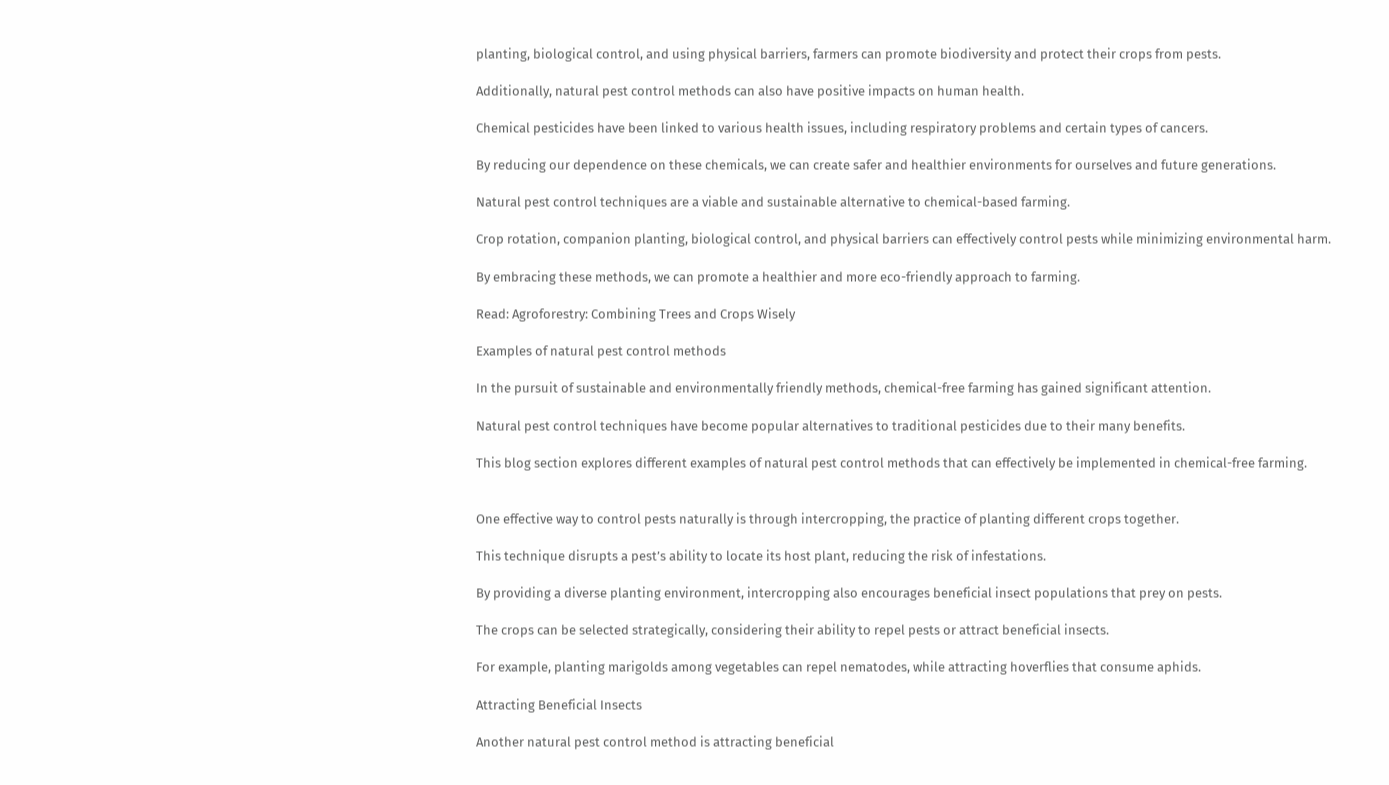planting, biological control, and using physical barriers, farmers can promote biodiversity and protect their crops from pests.

Additionally, natural pest control methods can also have positive impacts on human health.

Chemical pesticides have been linked to various health issues, including respiratory problems and certain types of cancers.

By reducing our dependence on these chemicals, we can create safer and healthier environments for ourselves and future generations.

Natural pest control techniques are a viable and sustainable alternative to chemical-based farming.

Crop rotation, companion planting, biological control, and physical barriers can effectively control pests while minimizing environmental harm.

By embracing these methods, we can promote a healthier and more eco-friendly approach to farming.

Read: Agroforestry: Combining Trees and Crops Wisely

Examples of natural pest control methods

In the pursuit of sustainable and environmentally friendly methods, chemical-free farming has gained significant attention.

Natural pest control techniques have become popular alternatives to traditional pesticides due to their many benefits.

This blog section explores different examples of natural pest control methods that can effectively be implemented in chemical-free farming.


One effective way to control pests naturally is through intercropping, the practice of planting different crops together.

This technique disrupts a pest’s ability to locate its host plant, reducing the risk of infestations.

By providing a diverse planting environment, intercropping also encourages beneficial insect populations that prey on pests.

The crops can be selected strategically, considering their ability to repel pests or attract beneficial insects.

For example, planting marigolds among vegetables can repel nematodes, while attracting hoverflies that consume aphids.

Attracting Beneficial Insects

Another natural pest control method is attracting beneficial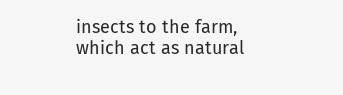insects to the farm, which act as natural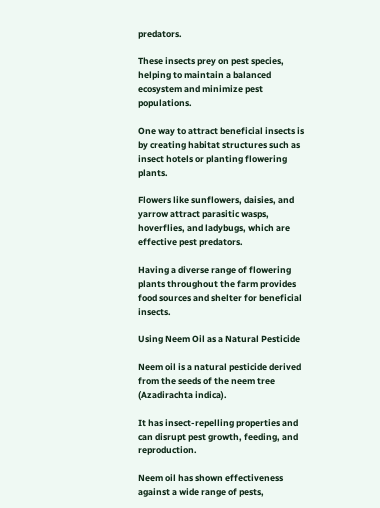predators.

These insects prey on pest species, helping to maintain a balanced ecosystem and minimize pest populations.

One way to attract beneficial insects is by creating habitat structures such as insect hotels or planting flowering plants.

Flowers like sunflowers, daisies, and yarrow attract parasitic wasps, hoverflies, and ladybugs, which are effective pest predators.

Having a diverse range of flowering plants throughout the farm provides food sources and shelter for beneficial insects.

Using Neem Oil as a Natural Pesticide

Neem oil is a natural pesticide derived from the seeds of the neem tree (Azadirachta indica).

It has insect-repelling properties and can disrupt pest growth, feeding, and reproduction.

Neem oil has shown effectiveness against a wide range of pests,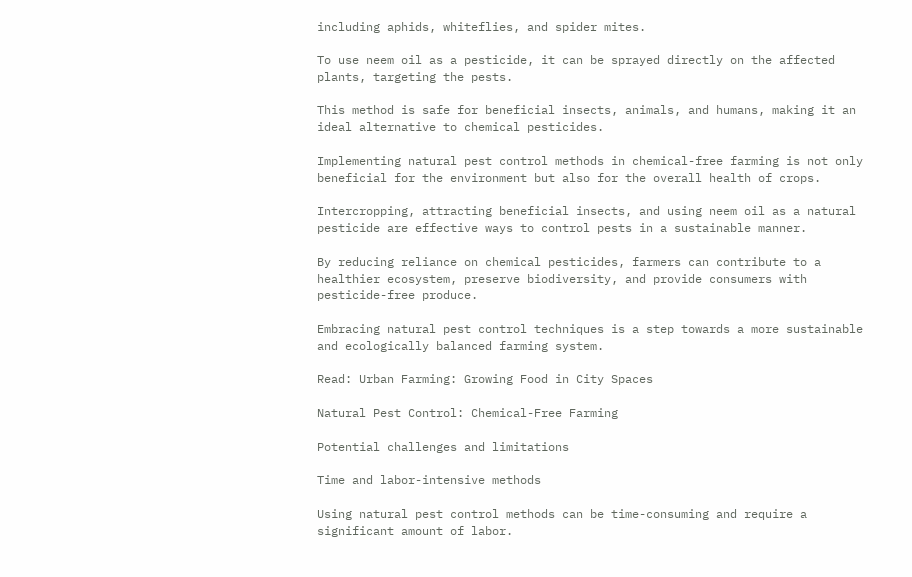including aphids, whiteflies, and spider mites.

To use neem oil as a pesticide, it can be sprayed directly on the affected plants, targeting the pests.

This method is safe for beneficial insects, animals, and humans, making it an ideal alternative to chemical pesticides.

Implementing natural pest control methods in chemical-free farming is not only beneficial for the environment but also for the overall health of crops.

Intercropping, attracting beneficial insects, and using neem oil as a natural pesticide are effective ways to control pests in a sustainable manner.

By reducing reliance on chemical pesticides, farmers can contribute to a healthier ecosystem, preserve biodiversity, and provide consumers with pesticide-free produce.

Embracing natural pest control techniques is a step towards a more sustainable and ecologically balanced farming system.

Read: Urban Farming: Growing Food in City Spaces

Natural Pest Control: Chemical-Free Farming

Potential challenges and limitations

Time and labor-intensive methods

Using natural pest control methods can be time-consuming and require a significant amount of labor.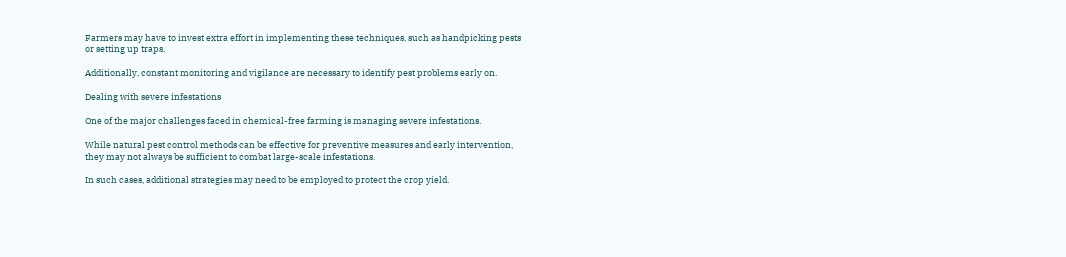Farmers may have to invest extra effort in implementing these techniques, such as handpicking pests or setting up traps.

Additionally, constant monitoring and vigilance are necessary to identify pest problems early on.

Dealing with severe infestations

One of the major challenges faced in chemical-free farming is managing severe infestations.

While natural pest control methods can be effective for preventive measures and early intervention,
they may not always be sufficient to combat large-scale infestations.

In such cases, additional strategies may need to be employed to protect the crop yield.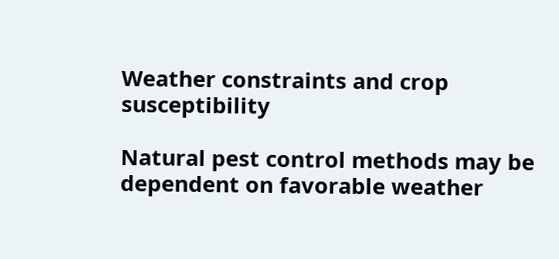Weather constraints and crop susceptibility

Natural pest control methods may be dependent on favorable weather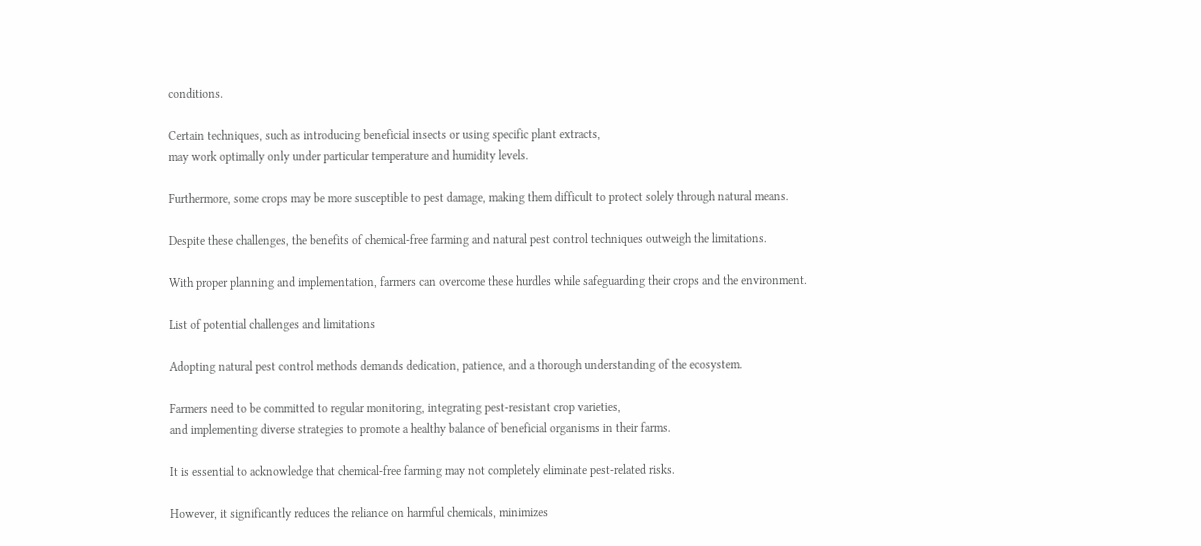conditions.

Certain techniques, such as introducing beneficial insects or using specific plant extracts,
may work optimally only under particular temperature and humidity levels.

Furthermore, some crops may be more susceptible to pest damage, making them difficult to protect solely through natural means.

Despite these challenges, the benefits of chemical-free farming and natural pest control techniques outweigh the limitations.

With proper planning and implementation, farmers can overcome these hurdles while safeguarding their crops and the environment.

List of potential challenges and limitations

Adopting natural pest control methods demands dedication, patience, and a thorough understanding of the ecosystem.

Farmers need to be committed to regular monitoring, integrating pest-resistant crop varieties,
and implementing diverse strategies to promote a healthy balance of beneficial organisms in their farms.

It is essential to acknowledge that chemical-free farming may not completely eliminate pest-related risks.

However, it significantly reduces the reliance on harmful chemicals, minimizes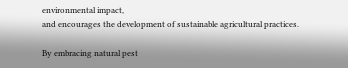environmental impact,
and encourages the development of sustainable agricultural practices.

By embracing natural pest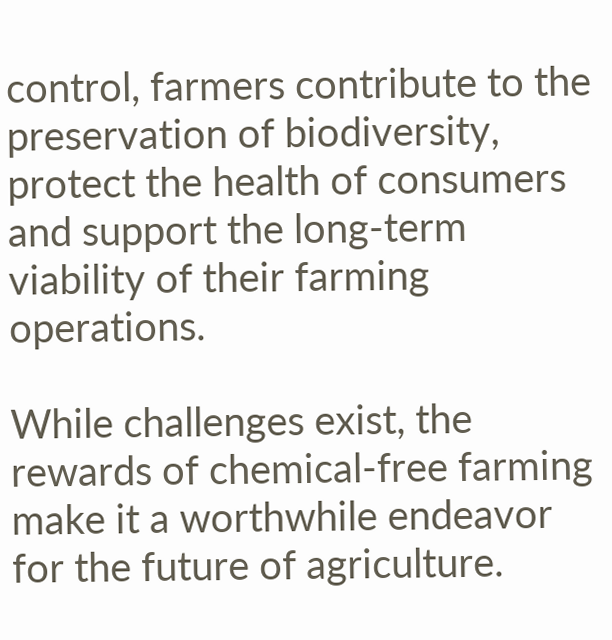control, farmers contribute to the preservation of biodiversity,
protect the health of consumers and support the long-term viability of their farming operations.

While challenges exist, the rewards of chemical-free farming make it a worthwhile endeavor for the future of agriculture.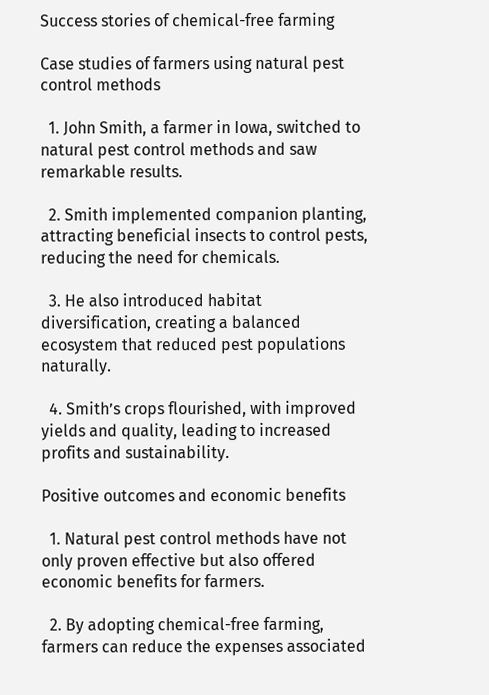Success stories of chemical-free farming

Case studies of farmers using natural pest control methods

  1. John Smith, a farmer in Iowa, switched to natural pest control methods and saw remarkable results.

  2. Smith implemented companion planting, attracting beneficial insects to control pests, reducing the need for chemicals.

  3. He also introduced habitat diversification, creating a balanced ecosystem that reduced pest populations naturally.

  4. Smith’s crops flourished, with improved yields and quality, leading to increased profits and sustainability.

Positive outcomes and economic benefits

  1. Natural pest control methods have not only proven effective but also offered economic benefits for farmers.

  2. By adopting chemical-free farming, farmers can reduce the expenses associated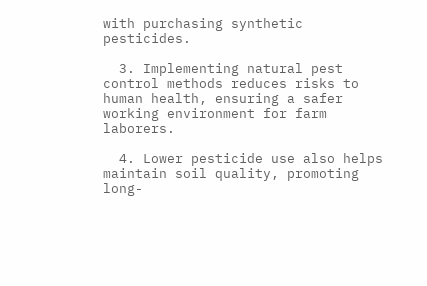with purchasing synthetic pesticides.

  3. Implementing natural pest control methods reduces risks to human health, ensuring a safer working environment for farm laborers.

  4. Lower pesticide use also helps maintain soil quality, promoting long-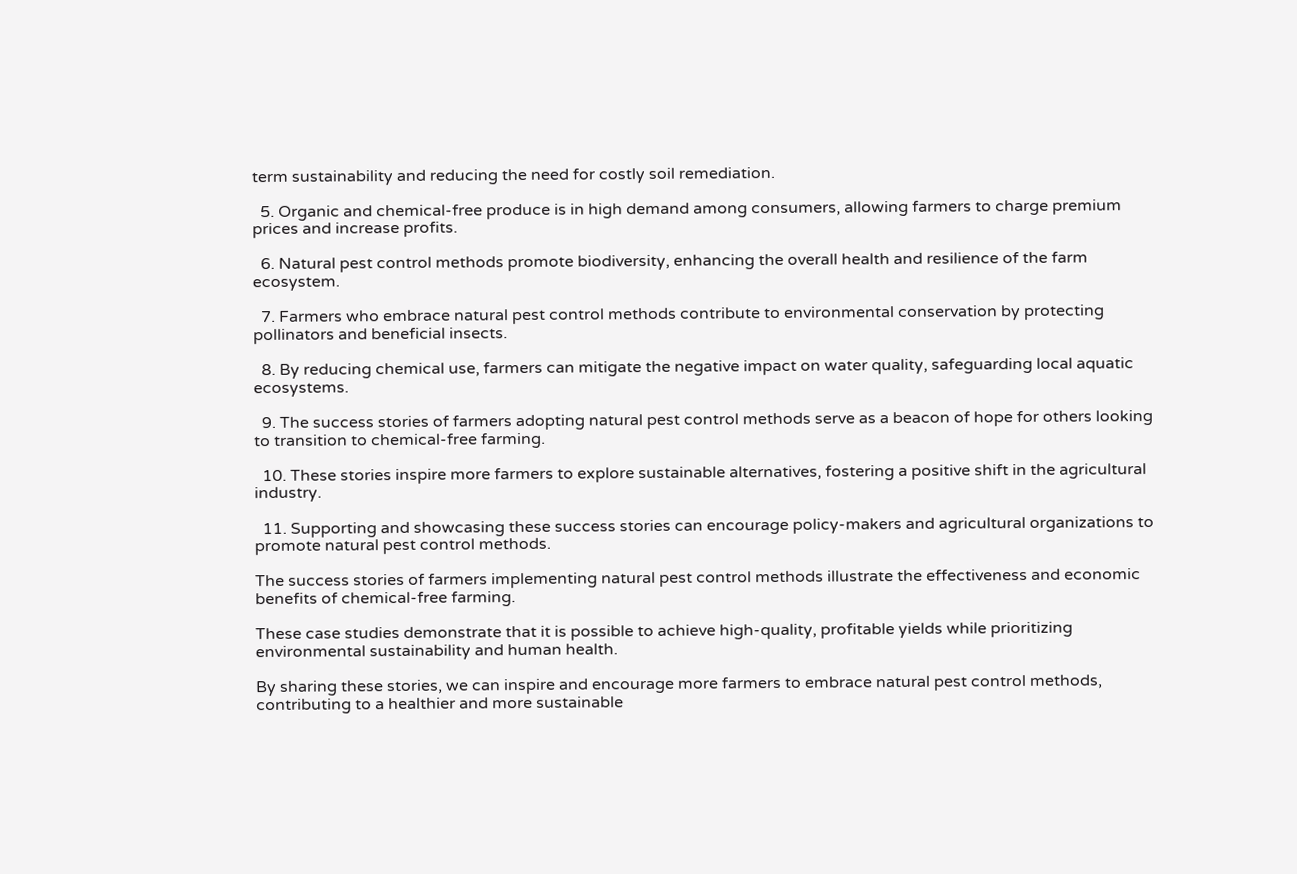term sustainability and reducing the need for costly soil remediation.

  5. Organic and chemical-free produce is in high demand among consumers, allowing farmers to charge premium prices and increase profits.

  6. Natural pest control methods promote biodiversity, enhancing the overall health and resilience of the farm ecosystem.

  7. Farmers who embrace natural pest control methods contribute to environmental conservation by protecting pollinators and beneficial insects.

  8. By reducing chemical use, farmers can mitigate the negative impact on water quality, safeguarding local aquatic ecosystems.

  9. The success stories of farmers adopting natural pest control methods serve as a beacon of hope for others looking to transition to chemical-free farming.

  10. These stories inspire more farmers to explore sustainable alternatives, fostering a positive shift in the agricultural industry.

  11. Supporting and showcasing these success stories can encourage policy-makers and agricultural organizations to promote natural pest control methods.

The success stories of farmers implementing natural pest control methods illustrate the effectiveness and economic benefits of chemical-free farming.

These case studies demonstrate that it is possible to achieve high-quality, profitable yields while prioritizing environmental sustainability and human health.

By sharing these stories, we can inspire and encourage more farmers to embrace natural pest control methods, contributing to a healthier and more sustainable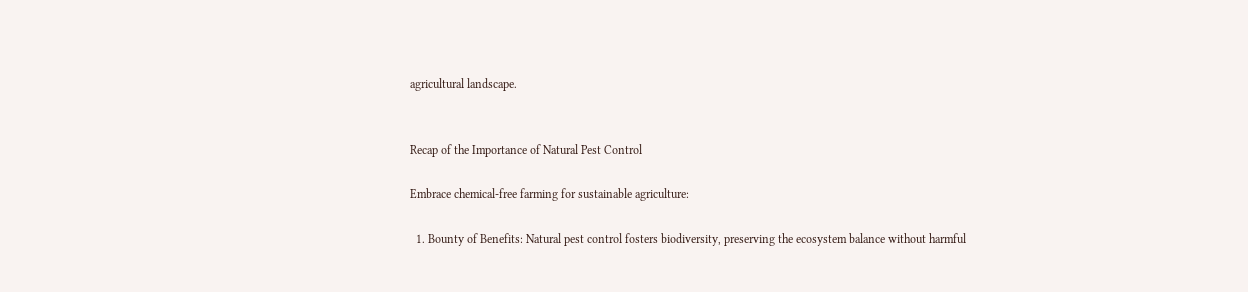agricultural landscape.


Recap of the Importance of Natural Pest Control

Embrace chemical-free farming for sustainable agriculture:

  1. Bounty of Benefits: Natural pest control fosters biodiversity, preserving the ecosystem balance without harmful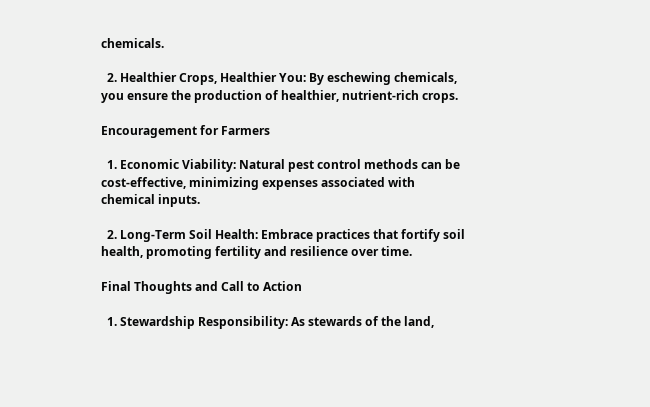chemicals.

  2. Healthier Crops, Healthier You: By eschewing chemicals, you ensure the production of healthier, nutrient-rich crops.

Encouragement for Farmers

  1. Economic Viability: Natural pest control methods can be cost-effective, minimizing expenses associated with chemical inputs.

  2. Long-Term Soil Health: Embrace practices that fortify soil health, promoting fertility and resilience over time.

Final Thoughts and Call to Action

  1. Stewardship Responsibility: As stewards of the land,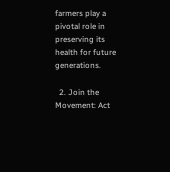farmers play a pivotal role in preserving its health for future generations.

  2. Join the Movement: Act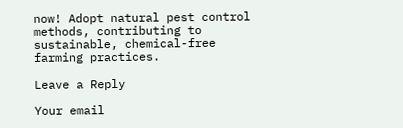now! Adopt natural pest control methods, contributing to sustainable, chemical-free farming practices.

Leave a Reply

Your email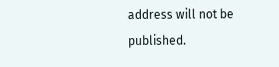address will not be published.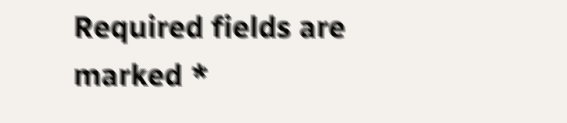Required fields are marked *